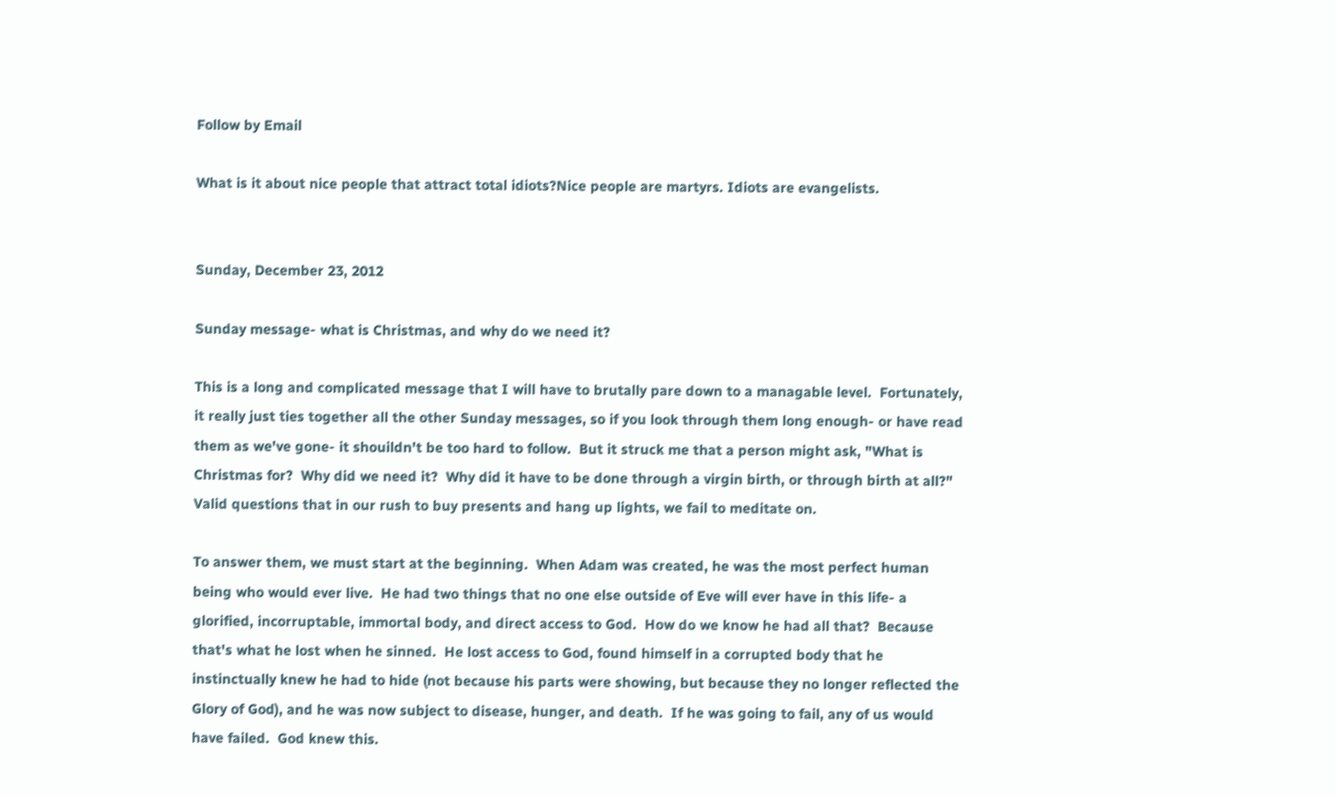Follow by Email

What is it about nice people that attract total idiots?Nice people are martyrs. Idiots are evangelists.


Sunday, December 23, 2012

Sunday message- what is Christmas, and why do we need it?

This is a long and complicated message that I will have to brutally pare down to a managable level.  Fortunately, it really just ties together all the other Sunday messages, so if you look through them long enough- or have read them as we've gone- it shouildn't be too hard to follow.  But it struck me that a person might ask, "What is Christmas for?  Why did we need it?  Why did it have to be done through a virgin birth, or through birth at all?"  Valid questions that in our rush to buy presents and hang up lights, we fail to meditate on.

To answer them, we must start at the beginning.  When Adam was created, he was the most perfect human being who would ever live.  He had two things that no one else outside of Eve will ever have in this life- a glorified, incorruptable, immortal body, and direct access to God.  How do we know he had all that?  Because that's what he lost when he sinned.  He lost access to God, found himself in a corrupted body that he instinctually knew he had to hide (not because his parts were showing, but because they no longer reflected the Glory of God), and he was now subject to disease, hunger, and death.  If he was going to fail, any of us would have failed.  God knew this.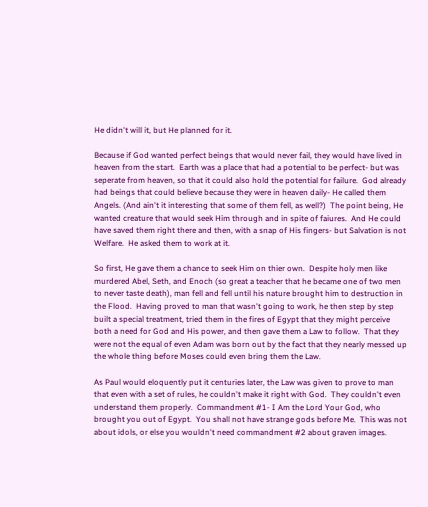He didn't will it, but He planned for it.

Because if God wanted perfect beings that would never fail, they would have lived in heaven from the start.  Earth was a place that had a potential to be perfect- but was seperate from heaven, so that it could also hold the potential for failure.  God already had beings that could believe because they were in heaven daily- He called them Angels. (And ain't it interesting that some of them fell, as well?)  The point being, He wanted creature that would seek Him through and in spite of faiures.  And He could have saved them right there and then, with a snap of His fingers- but Salvation is not Welfare.  He asked them to work at it.

So first, He gave them a chance to seek Him on thier own.  Despite holy men like murdered Abel, Seth, and Enoch (so great a teacher that he became one of two men to never taste death), man fell and fell until his nature brought him to destruction in the Flood.  Having proved to man that wasn't going to work, he then step by step built a special treatment, tried them in the fires of Egypt that they might perceive both a need for God and His power, and then gave them a Law to follow.  That they were not the equal of even Adam was born out by the fact that they nearly messed up the whole thing before Moses could even bring them the Law.

As Paul would eloquently put it centuries later, the Law was given to prove to man that even with a set of rules, he couldn't make it right with God.  They couldn't even understand them properly.  Commandment #1- I Am the Lord Your God, who brought you out of Egypt.  You shall not have strange gods before Me.  This was not about idols, or else you wouldn't need commandment #2 about graven images.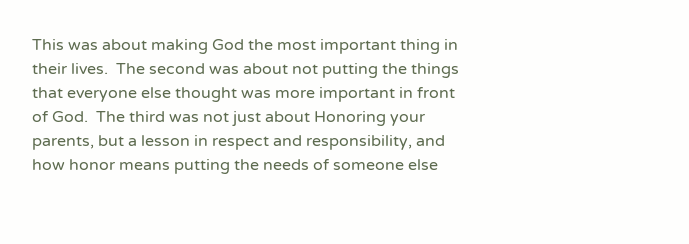This was about making God the most important thing in their lives.  The second was about not putting the things that everyone else thought was more important in front of God.  The third was not just about Honoring your parents, but a lesson in respect and responsibility, and how honor means putting the needs of someone else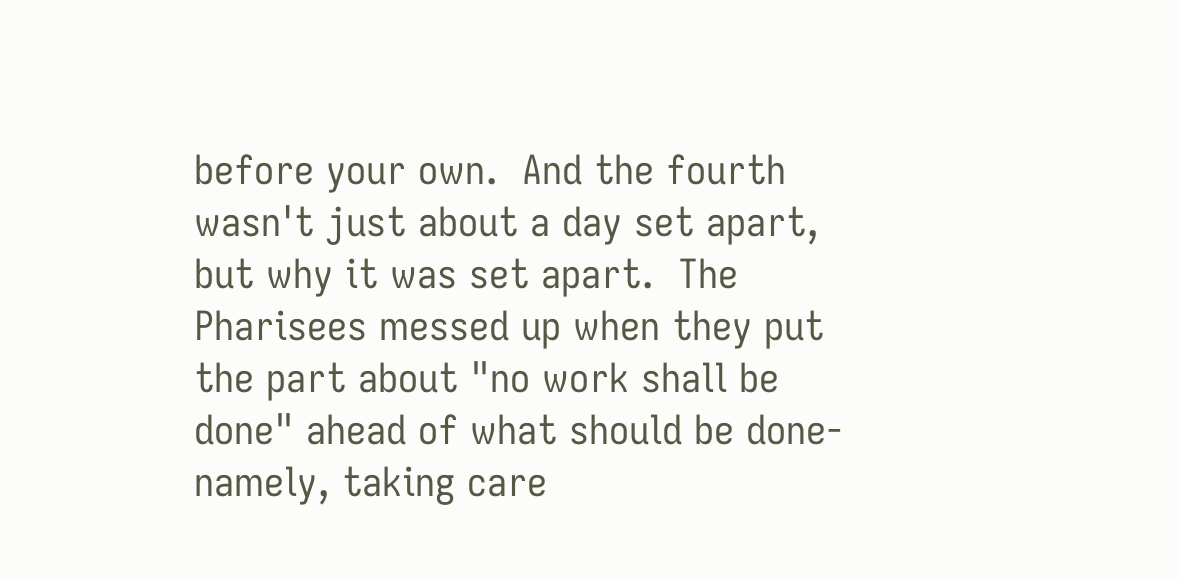before your own.  And the fourth wasn't just about a day set apart, but why it was set apart.  The Pharisees messed up when they put the part about "no work shall be done" ahead of what should be done- namely, taking care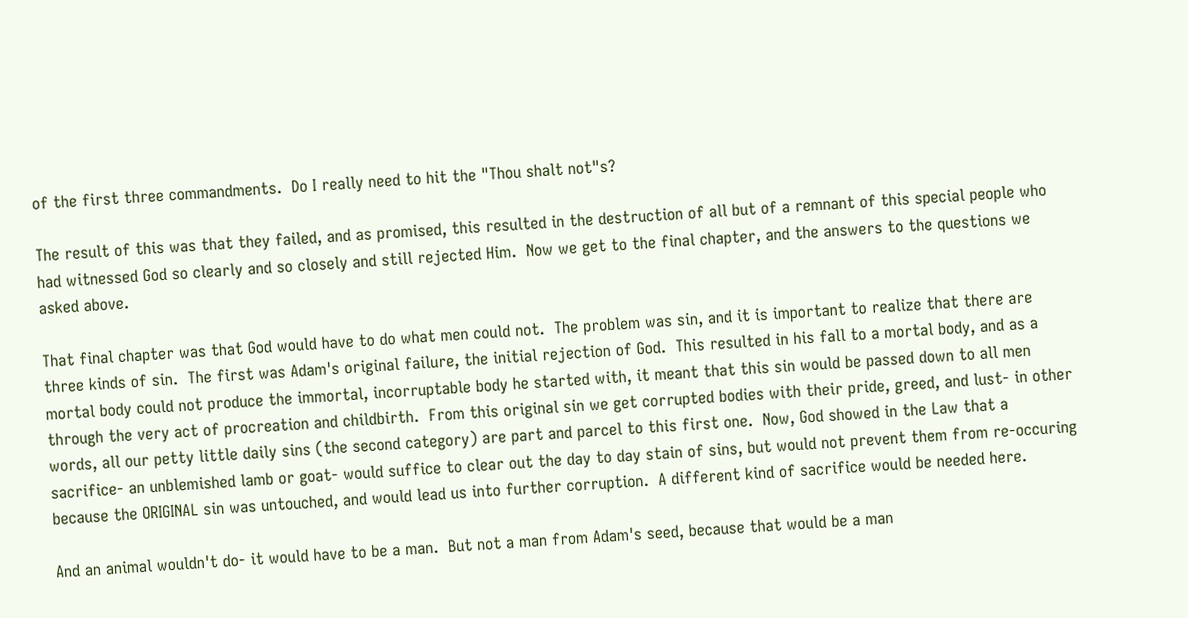of the first three commandments.  Do I really need to hit the "Thou shalt not"s?

The result of this was that they failed, and as promised, this resulted in the destruction of all but of a remnant of this special people who had witnessed God so clearly and so closely and still rejected Him.  Now we get to the final chapter, and the answers to the questions we asked above.

That final chapter was that God would have to do what men could not.  The problem was sin, and it is important to realize that there are three kinds of sin.  The first was Adam's original failure, the initial rejection of God.  This resulted in his fall to a mortal body, and as a mortal body could not produce the immortal, incorruptable body he started with, it meant that this sin would be passed down to all men through the very act of procreation and childbirth.  From this original sin we get corrupted bodies with their pride, greed, and lust- in other words, all our petty little daily sins (the second category) are part and parcel to this first one.  Now, God showed in the Law that a sacrifice- an unblemished lamb or goat- would suffice to clear out the day to day stain of sins, but would not prevent them from re-occuring because the ORIGINAL sin was untouched, and would lead us into further corruption.  A different kind of sacrifice would be needed here.

And an animal wouldn't do- it would have to be a man.  But not a man from Adam's seed, because that would be a man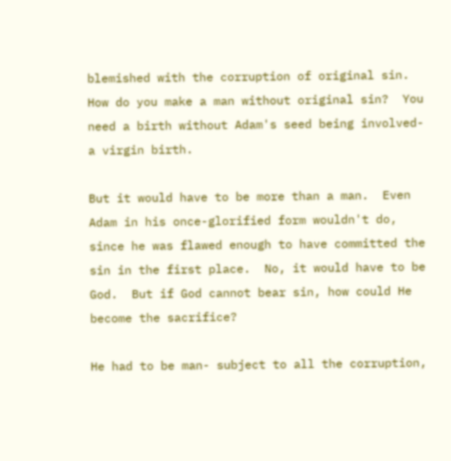blemished with the corruption of original sin.  How do you make a man without original sin?  You need a birth without Adam's seed being involved- a virgin birth.

But it would have to be more than a man.  Even Adam in his once-glorified form wouldn't do, since he was flawed enough to have committed the sin in the first place.  No, it would have to be God.  But if God cannot bear sin, how could He become the sacrifice?

He had to be man- subject to all the corruption,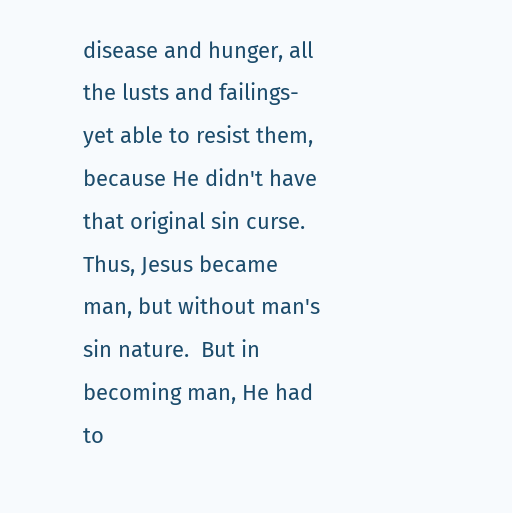disease and hunger, all the lusts and failings- yet able to resist them, because He didn't have that original sin curse.  Thus, Jesus became man, but without man's sin nature.  But in becoming man, He had to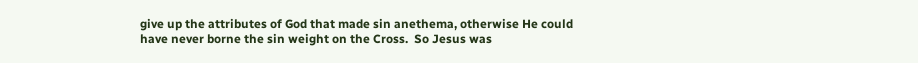give up the attributes of God that made sin anethema, otherwise He could have never borne the sin weight on the Cross.  So Jesus was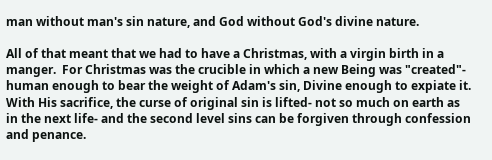man without man's sin nature, and God without God's divine nature.

All of that meant that we had to have a Christmas, with a virgin birth in a manger.  For Christmas was the crucible in which a new Being was "created"- human enough to bear the weight of Adam's sin, Divine enough to expiate it.  With His sacrifice, the curse of original sin is lifted- not so much on earth as in the next life- and the second level sins can be forgiven through confession and penance.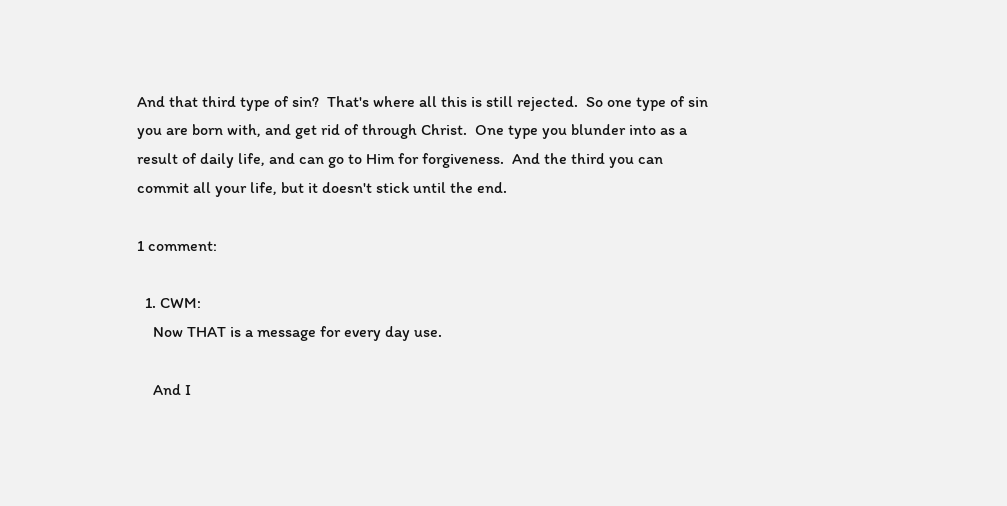And that third type of sin?  That's where all this is still rejected.  So one type of sin you are born with, and get rid of through Christ.  One type you blunder into as a result of daily life, and can go to Him for forgiveness.  And the third you can commit all your life, but it doesn't stick until the end.

1 comment:

  1. CWM:
    Now THAT is a message for every day use.

    And I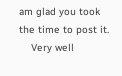am glad you took the time to post it.
    Very well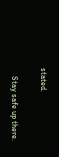stated.

    Stay safe up there.